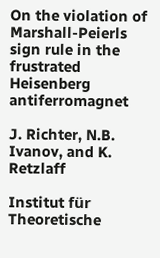On the violation of Marshall-Peierls sign rule in the frustrated Heisenberg antiferromagnet

J. Richter, N.B. Ivanov, and K. Retzlaff

Institut für Theoretische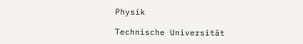Physik

Technische Universität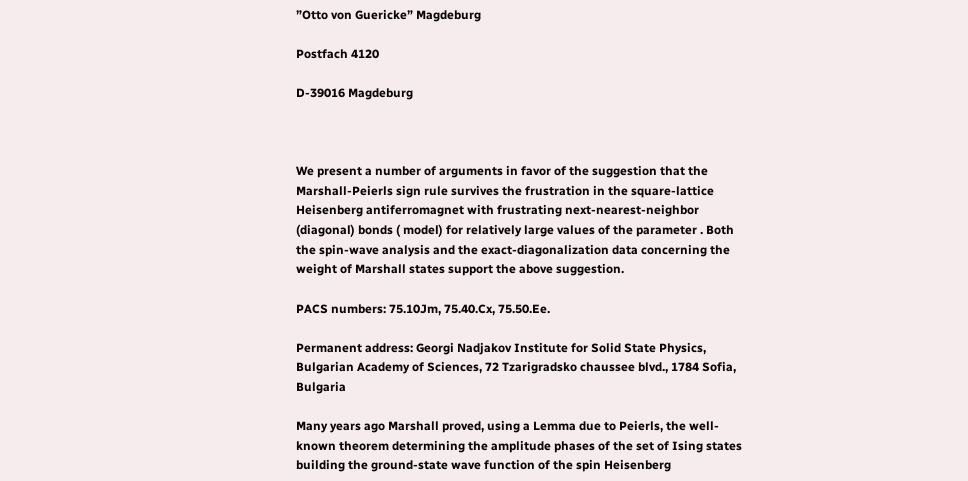”Otto von Guericke” Magdeburg

Postfach 4120

D-39016 Magdeburg



We present a number of arguments in favor of the suggestion that the Marshall-Peierls sign rule survives the frustration in the square-lattice Heisenberg antiferromagnet with frustrating next-nearest-neighbor (diagonal) bonds ( model) for relatively large values of the parameter . Both the spin-wave analysis and the exact-diagonalization data concerning the weight of Marshall states support the above suggestion.

PACS numbers: 75.10Jm, 75.40.Cx, 75.50.Ee.

Permanent address: Georgi Nadjakov Institute for Solid State Physics, Bulgarian Academy of Sciences, 72 Tzarigradsko chaussee blvd., 1784 Sofia, Bulgaria

Many years ago Marshall proved, using a Lemma due to Peierls, the well-known theorem determining the amplitude phases of the set of Ising states building the ground-state wave function of the spin Heisenberg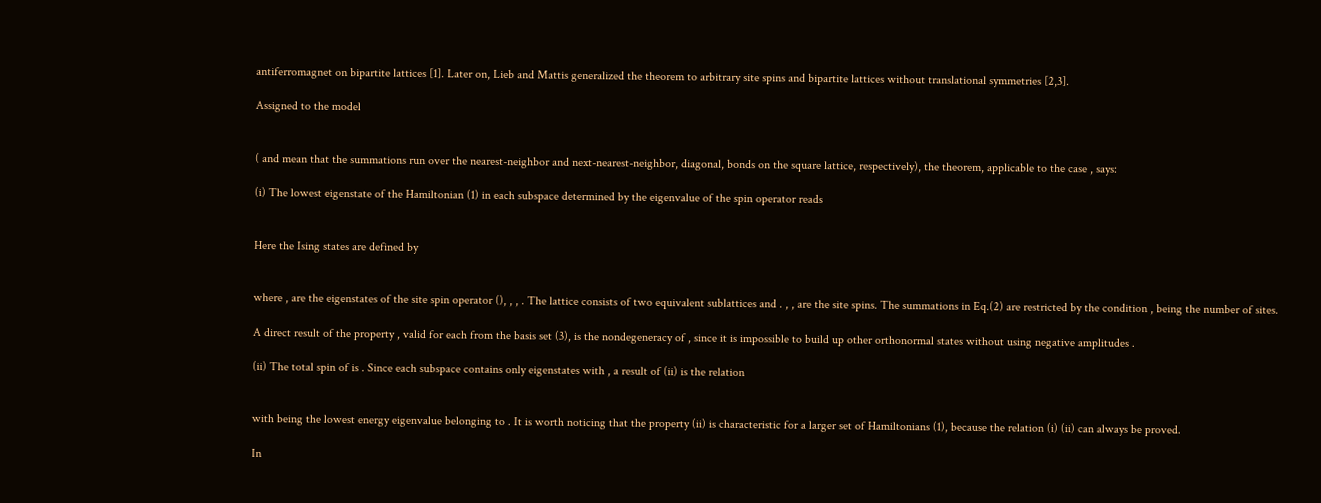antiferromagnet on bipartite lattices [1]. Later on, Lieb and Mattis generalized the theorem to arbitrary site spins and bipartite lattices without translational symmetries [2,3].

Assigned to the model


( and mean that the summations run over the nearest-neighbor and next-nearest-neighbor, diagonal, bonds on the square lattice, respectively), the theorem, applicable to the case , says:

(i) The lowest eigenstate of the Hamiltonian (1) in each subspace determined by the eigenvalue of the spin operator reads


Here the Ising states are defined by


where , are the eigenstates of the site spin operator (), , , . The lattice consists of two equivalent sublattices and . , , are the site spins. The summations in Eq.(2) are restricted by the condition , being the number of sites.

A direct result of the property , valid for each from the basis set (3), is the nondegeneracy of , since it is impossible to build up other orthonormal states without using negative amplitudes .

(ii) The total spin of is . Since each subspace contains only eigenstates with , a result of (ii) is the relation


with being the lowest energy eigenvalue belonging to . It is worth noticing that the property (ii) is characteristic for a larger set of Hamiltonians (1), because the relation (i) (ii) can always be proved.

In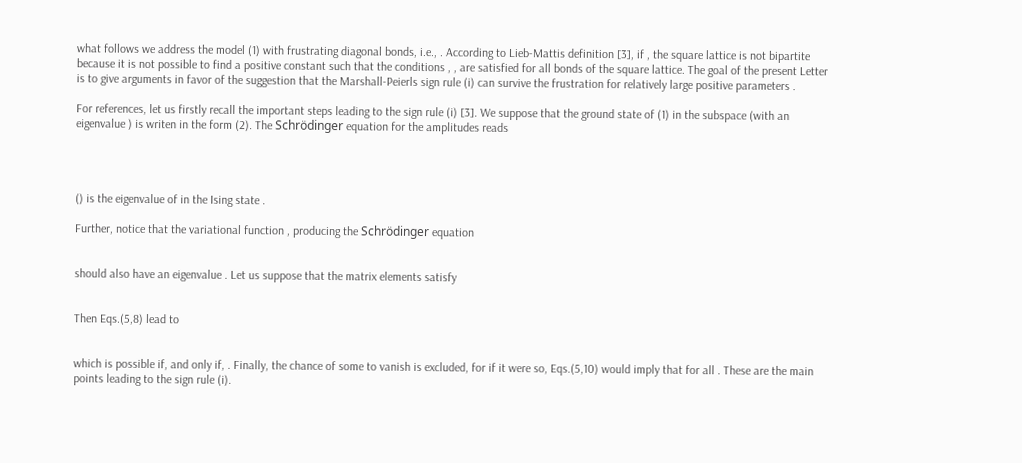what follows we address the model (1) with frustrating diagonal bonds, i.e., . According to Lieb-Mattis definition [3], if , the square lattice is not bipartite because it is not possible to find a positive constant such that the conditions , , are satisfied for all bonds of the square lattice. The goal of the present Letter is to give arguments in favor of the suggestion that the Marshall-Peierls sign rule (i) can survive the frustration for relatively large positive parameters .

For references, let us firstly recall the important steps leading to the sign rule (i) [3]. We suppose that the ground state of (1) in the subspace (with an eigenvalue ) is writen in the form (2). The Schrödinger equation for the amplitudes reads




() is the eigenvalue of in the Ising state .

Further, notice that the variational function , producing the Schrödinger equation


should also have an eigenvalue . Let us suppose that the matrix elements satisfy


Then Eqs.(5,8) lead to


which is possible if, and only if, . Finally, the chance of some to vanish is excluded, for if it were so, Eqs.(5,10) would imply that for all . These are the main points leading to the sign rule (i).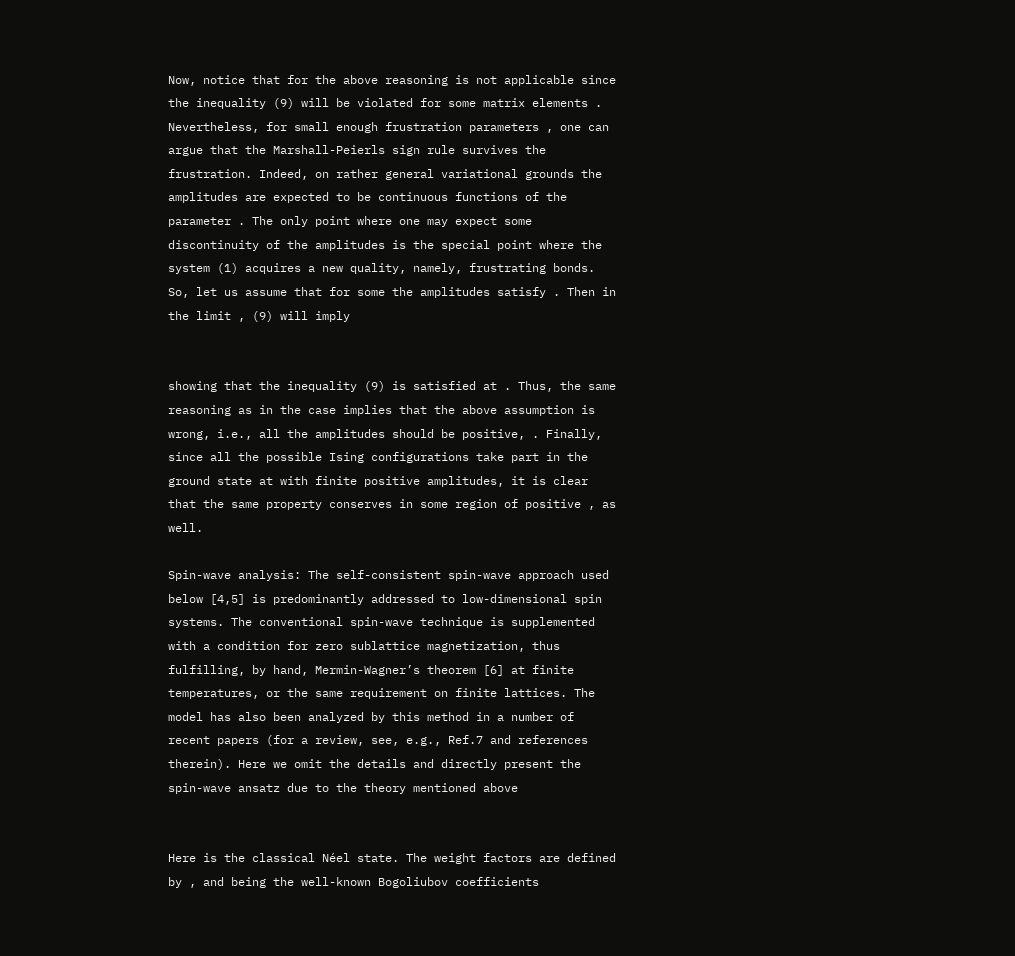Now, notice that for the above reasoning is not applicable since the inequality (9) will be violated for some matrix elements . Nevertheless, for small enough frustration parameters , one can argue that the Marshall-Peierls sign rule survives the frustration. Indeed, on rather general variational grounds the amplitudes are expected to be continuous functions of the parameter . The only point where one may expect some discontinuity of the amplitudes is the special point where the system (1) acquires a new quality, namely, frustrating bonds. So, let us assume that for some the amplitudes satisfy . Then in the limit , (9) will imply


showing that the inequality (9) is satisfied at . Thus, the same reasoning as in the case implies that the above assumption is wrong, i.e., all the amplitudes should be positive, . Finally, since all the possible Ising configurations take part in the ground state at with finite positive amplitudes, it is clear that the same property conserves in some region of positive , as well.

Spin-wave analysis: The self-consistent spin-wave approach used below [4,5] is predominantly addressed to low-dimensional spin systems. The conventional spin-wave technique is supplemented with a condition for zero sublattice magnetization, thus fulfilling, by hand, Mermin-Wagner’s theorem [6] at finite temperatures, or the same requirement on finite lattices. The model has also been analyzed by this method in a number of recent papers (for a review, see, e.g., Ref.7 and references therein). Here we omit the details and directly present the spin-wave ansatz due to the theory mentioned above


Here is the classical Néel state. The weight factors are defined by , and being the well-known Bogoliubov coefficients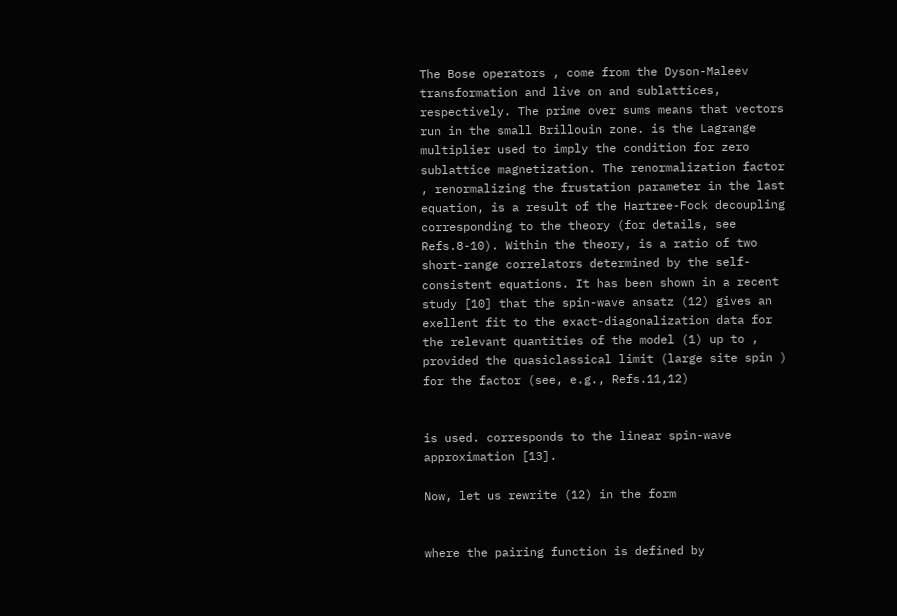The Bose operators , come from the Dyson-Maleev transformation and live on and sublattices, respectively. The prime over sums means that vectors run in the small Brillouin zone. is the Lagrange multiplier used to imply the condition for zero sublattice magnetization. The renormalization factor , renormalizing the frustation parameter in the last equation, is a result of the Hartree-Fock decoupling corresponding to the theory (for details, see Refs.8-10). Within the theory, is a ratio of two short-range correlators determined by the self-consistent equations. It has been shown in a recent study [10] that the spin-wave ansatz (12) gives an exellent fit to the exact-diagonalization data for the relevant quantities of the model (1) up to , provided the quasiclassical limit (large site spin ) for the factor (see, e.g., Refs.11,12)


is used. corresponds to the linear spin-wave approximation [13].

Now, let us rewrite (12) in the form


where the pairing function is defined by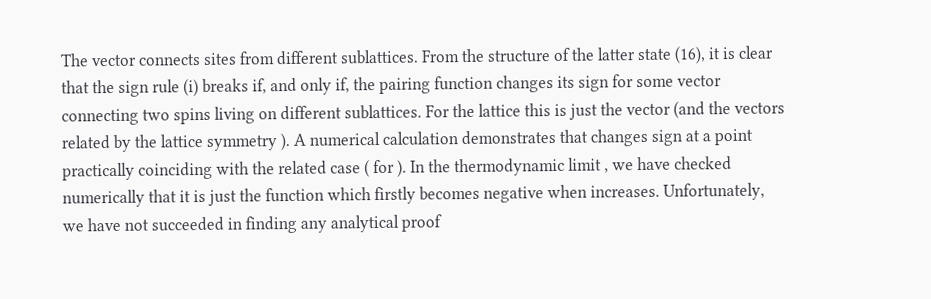The vector connects sites from different sublattices. From the structure of the latter state (16), it is clear that the sign rule (i) breaks if, and only if, the pairing function changes its sign for some vector connecting two spins living on different sublattices. For the lattice this is just the vector (and the vectors related by the lattice symmetry ). A numerical calculation demonstrates that changes sign at a point practically coinciding with the related case ( for ). In the thermodynamic limit , we have checked numerically that it is just the function which firstly becomes negative when increases. Unfortunately, we have not succeeded in finding any analytical proof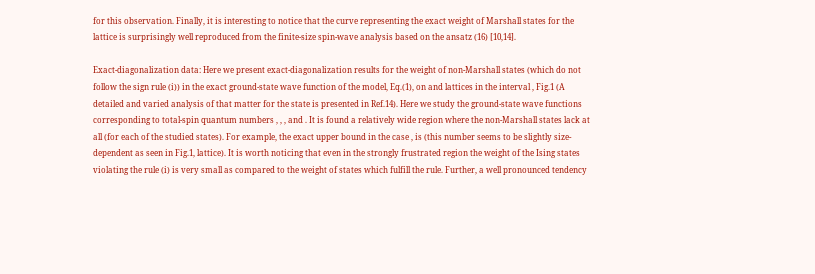for this observation. Finally, it is interesting to notice that the curve representing the exact weight of Marshall states for the lattice is surprisingly well reproduced from the finite-size spin-wave analysis based on the ansatz (16) [10,14].

Exact-diagonalization data: Here we present exact-diagonalization results for the weight of non-Marshall states (which do not follow the sign rule (i)) in the exact ground-state wave function of the model, Eq.(1), on and lattices in the interval , Fig.1 (A detailed and varied analysis of that matter for the state is presented in Ref.14). Here we study the ground-state wave functions corresponding to total-spin quantum numbers , , , and . It is found a relatively wide region where the non-Marshall states lack at all (for each of the studied states). For example, the exact upper bound in the case , is (this number seems to be slightly size-dependent as seen in Fig.1, lattice). It is worth noticing that even in the strongly frustrated region the weight of the Ising states violating the rule (i) is very small as compared to the weight of states which fulfill the rule. Further, a well pronounced tendency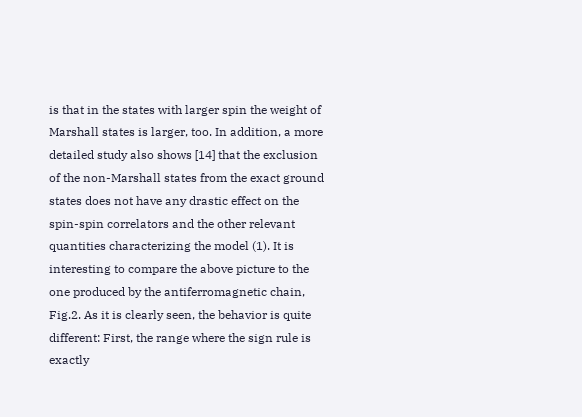is that in the states with larger spin the weight of Marshall states is larger, too. In addition, a more detailed study also shows [14] that the exclusion of the non-Marshall states from the exact ground states does not have any drastic effect on the spin-spin correlators and the other relevant quantities characterizing the model (1). It is interesting to compare the above picture to the one produced by the antiferromagnetic chain, Fig.2. As it is clearly seen, the behavior is quite different: First, the range where the sign rule is exactly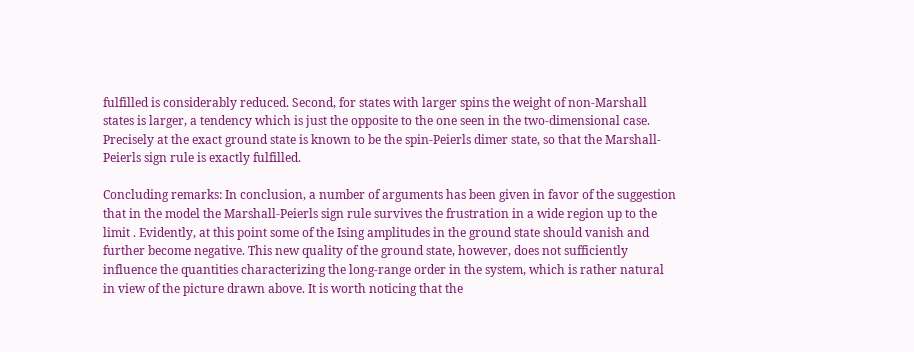fulfilled is considerably reduced. Second, for states with larger spins the weight of non-Marshall states is larger, a tendency which is just the opposite to the one seen in the two-dimensional case. Precisely at the exact ground state is known to be the spin-Peierls dimer state, so that the Marshall-Peierls sign rule is exactly fulfilled.

Concluding remarks: In conclusion, a number of arguments has been given in favor of the suggestion that in the model the Marshall-Peierls sign rule survives the frustration in a wide region up to the limit . Evidently, at this point some of the Ising amplitudes in the ground state should vanish and further become negative. This new quality of the ground state, however, does not sufficiently influence the quantities characterizing the long-range order in the system, which is rather natural in view of the picture drawn above. It is worth noticing that the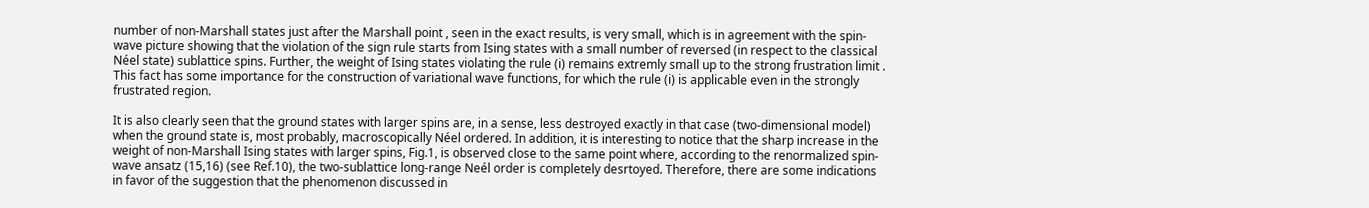number of non-Marshall states just after the Marshall point , seen in the exact results, is very small, which is in agreement with the spin-wave picture showing that the violation of the sign rule starts from Ising states with a small number of reversed (in respect to the classical Néel state) sublattice spins. Further, the weight of Ising states violating the rule (i) remains extremly small up to the strong frustration limit . This fact has some importance for the construction of variational wave functions, for which the rule (i) is applicable even in the strongly frustrated region.

It is also clearly seen that the ground states with larger spins are, in a sense, less destroyed exactly in that case (two-dimensional model) when the ground state is, most probably, macroscopically Néel ordered. In addition, it is interesting to notice that the sharp increase in the weight of non-Marshall Ising states with larger spins, Fig.1, is observed close to the same point where, according to the renormalized spin-wave ansatz (15,16) (see Ref.10), the two-sublattice long-range Neél order is completely desrtoyed. Therefore, there are some indications in favor of the suggestion that the phenomenon discussed in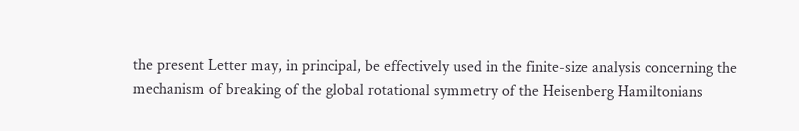the present Letter may, in principal, be effectively used in the finite-size analysis concerning the mechanism of breaking of the global rotational symmetry of the Heisenberg Hamiltonians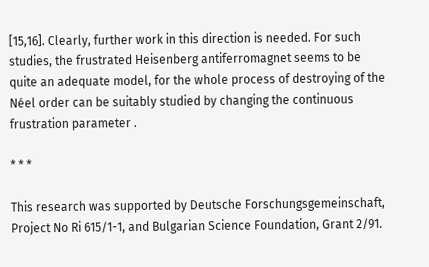[15,16]. Clearly, further work in this direction is needed. For such studies, the frustrated Heisenberg antiferromagnet seems to be quite an adequate model, for the whole process of destroying of the Néel order can be suitably studied by changing the continuous frustration parameter .

* * *

This research was supported by Deutsche Forschungsgemeinschaft, Project No Ri 615/1-1, and Bulgarian Science Foundation, Grant 2/91.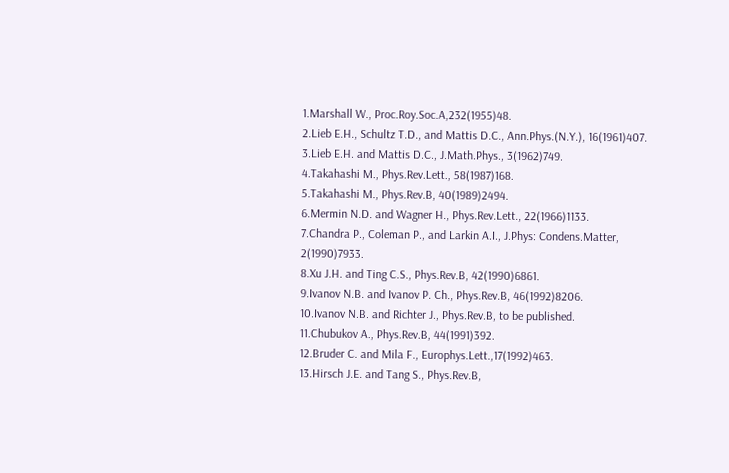1.Marshall W., Proc.Roy.Soc.A,232(1955)48.
2.Lieb E.H., Schultz T.D., and Mattis D.C., Ann.Phys.(N.Y.), 16(1961)407.
3.Lieb E.H. and Mattis D.C., J.Math.Phys., 3(1962)749.
4.Takahashi M., Phys.Rev.Lett., 58(1987)168.
5.Takahashi M., Phys.Rev.B, 40(1989)2494.
6.Mermin N.D. and Wagner H., Phys.Rev.Lett., 22(1966)1133.
7.Chandra P., Coleman P., and Larkin A.I., J.Phys: Condens.Matter, 2(1990)7933.
8.Xu J.H. and Ting C.S., Phys.Rev.B, 42(1990)6861.
9.Ivanov N.B. and Ivanov P. Ch., Phys.Rev.B, 46(1992)8206.
10.Ivanov N.B. and Richter J., Phys.Rev.B, to be published.
11.Chubukov A., Phys.Rev.B, 44(1991)392.
12.Bruder C. and Mila F., Europhys.Lett.,17(1992)463.
13.Hirsch J.E. and Tang S., Phys.Rev.B,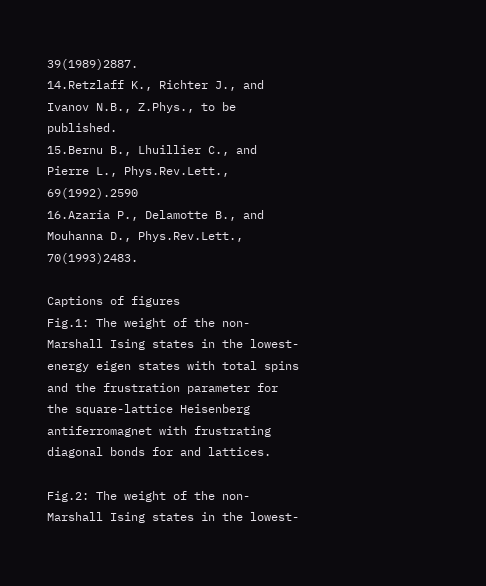39(1989)2887.
14.Retzlaff K., Richter J., and Ivanov N.B., Z.Phys., to be published.
15.Bernu B., Lhuillier C., and Pierre L., Phys.Rev.Lett., 69(1992).2590
16.Azaria P., Delamotte B., and Mouhanna D., Phys.Rev.Lett., 70(1993)2483.

Captions of figures
Fig.1: The weight of the non-Marshall Ising states in the lowest-energy eigen states with total spins and the frustration parameter for the square-lattice Heisenberg antiferromagnet with frustrating diagonal bonds for and lattices.

Fig.2: The weight of the non-Marshall Ising states in the lowest-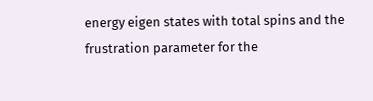energy eigen states with total spins and the frustration parameter for the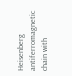Heisenberg antiferromagnetic chain with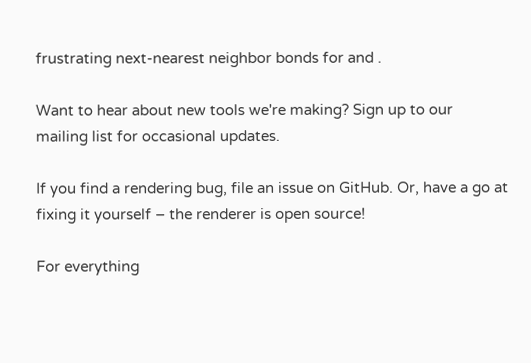frustrating next-nearest neighbor bonds for and .

Want to hear about new tools we're making? Sign up to our mailing list for occasional updates.

If you find a rendering bug, file an issue on GitHub. Or, have a go at fixing it yourself – the renderer is open source!

For everything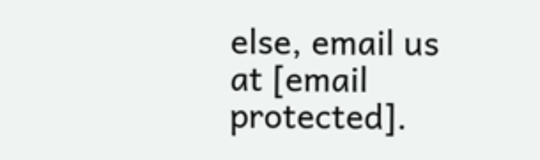else, email us at [email protected].